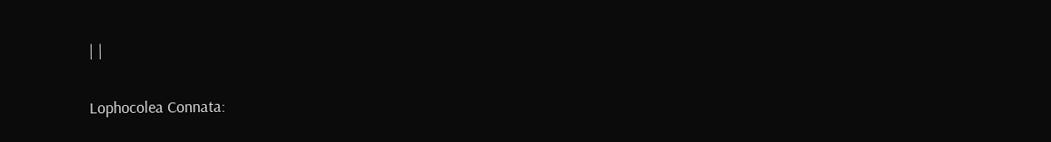| |

Lophocolea Connata: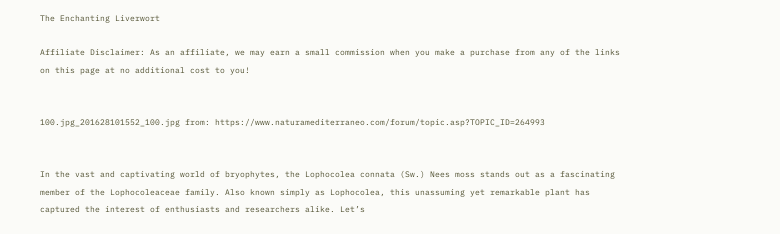The Enchanting Liverwort

Affiliate Disclaimer: As an affiliate, we may earn a small commission when you make a purchase from any of the links on this page at no additional cost to you!


100.jpg_201628101552_100.jpg from: https://www.naturamediterraneo.com/forum/topic.asp?TOPIC_ID=264993


In the vast and captivating world of bryophytes, the Lophocolea connata (Sw.) Nees moss stands out as a fascinating member of the Lophocoleaceae family. Also known simply as Lophocolea, this unassuming yet remarkable plant has captured the interest of enthusiasts and researchers alike. Let’s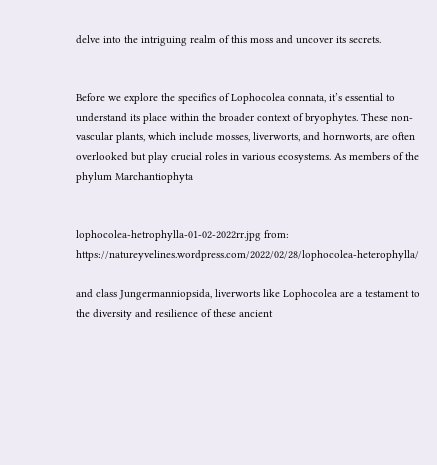delve into the intriguing realm of this moss and uncover its secrets.


Before we explore the specifics of Lophocolea connata, it’s essential to understand its place within the broader context of bryophytes. These non-vascular plants, which include mosses, liverworts, and hornworts, are often overlooked but play crucial roles in various ecosystems. As members of the phylum Marchantiophyta


lophocolea-hetrophylla-01-02-2022rr.jpg from: https://natureyvelines.wordpress.com/2022/02/28/lophocolea-heterophylla/

and class Jungermanniopsida, liverworts like Lophocolea are a testament to the diversity and resilience of these ancient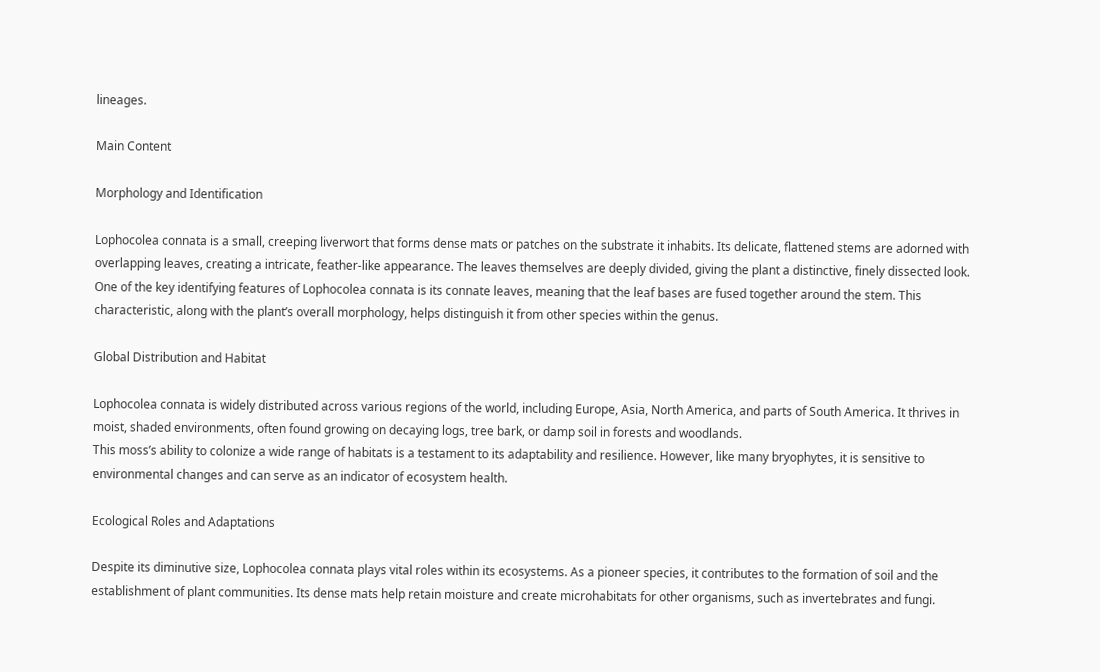lineages.

Main Content

Morphology and Identification

Lophocolea connata is a small, creeping liverwort that forms dense mats or patches on the substrate it inhabits. Its delicate, flattened stems are adorned with overlapping leaves, creating a intricate, feather-like appearance. The leaves themselves are deeply divided, giving the plant a distinctive, finely dissected look.
One of the key identifying features of Lophocolea connata is its connate leaves, meaning that the leaf bases are fused together around the stem. This characteristic, along with the plant’s overall morphology, helps distinguish it from other species within the genus.

Global Distribution and Habitat

Lophocolea connata is widely distributed across various regions of the world, including Europe, Asia, North America, and parts of South America. It thrives in moist, shaded environments, often found growing on decaying logs, tree bark, or damp soil in forests and woodlands.
This moss’s ability to colonize a wide range of habitats is a testament to its adaptability and resilience. However, like many bryophytes, it is sensitive to environmental changes and can serve as an indicator of ecosystem health.

Ecological Roles and Adaptations

Despite its diminutive size, Lophocolea connata plays vital roles within its ecosystems. As a pioneer species, it contributes to the formation of soil and the establishment of plant communities. Its dense mats help retain moisture and create microhabitats for other organisms, such as invertebrates and fungi.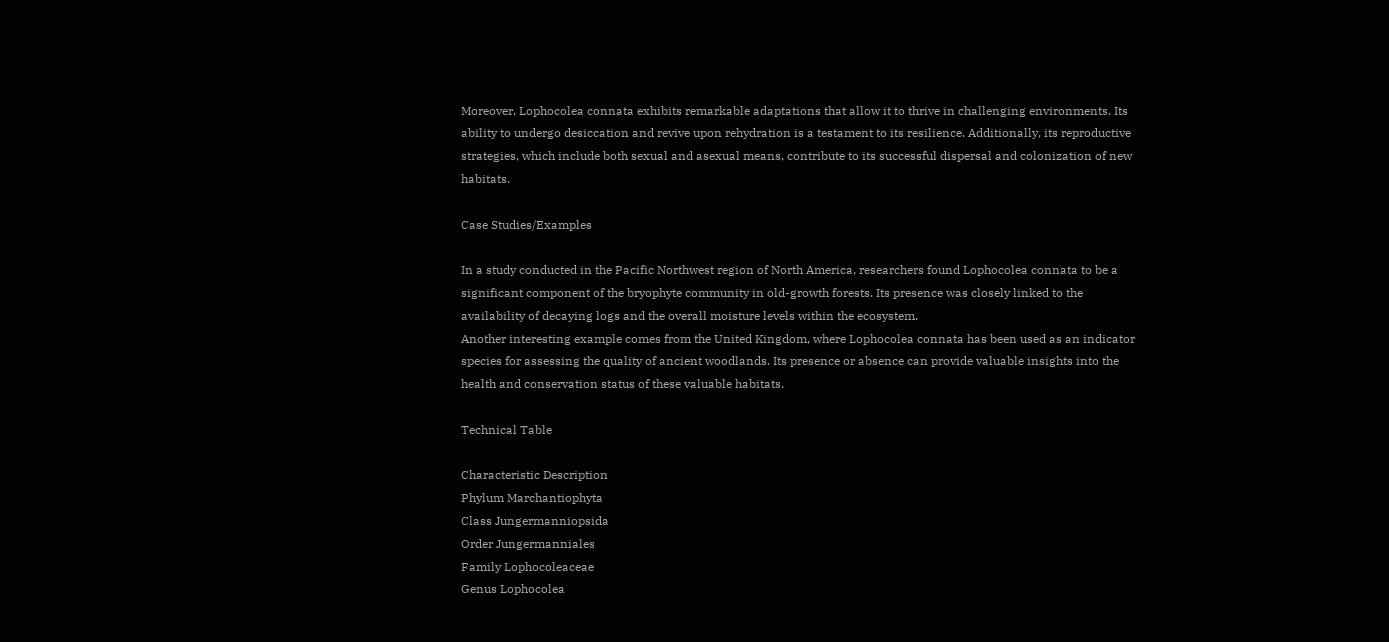Moreover, Lophocolea connata exhibits remarkable adaptations that allow it to thrive in challenging environments. Its ability to undergo desiccation and revive upon rehydration is a testament to its resilience. Additionally, its reproductive strategies, which include both sexual and asexual means, contribute to its successful dispersal and colonization of new habitats.

Case Studies/Examples

In a study conducted in the Pacific Northwest region of North America, researchers found Lophocolea connata to be a significant component of the bryophyte community in old-growth forests. Its presence was closely linked to the availability of decaying logs and the overall moisture levels within the ecosystem.
Another interesting example comes from the United Kingdom, where Lophocolea connata has been used as an indicator species for assessing the quality of ancient woodlands. Its presence or absence can provide valuable insights into the health and conservation status of these valuable habitats.

Technical Table

Characteristic Description
Phylum Marchantiophyta
Class Jungermanniopsida
Order Jungermanniales
Family Lophocoleaceae
Genus Lophocolea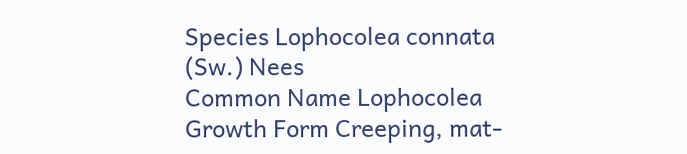Species Lophocolea connata (Sw.) Nees
Common Name Lophocolea
Growth Form Creeping, mat-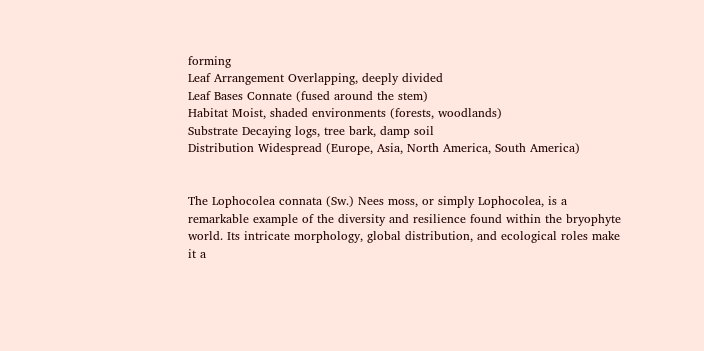forming
Leaf Arrangement Overlapping, deeply divided
Leaf Bases Connate (fused around the stem)
Habitat Moist, shaded environments (forests, woodlands)
Substrate Decaying logs, tree bark, damp soil
Distribution Widespread (Europe, Asia, North America, South America)


The Lophocolea connata (Sw.) Nees moss, or simply Lophocolea, is a remarkable example of the diversity and resilience found within the bryophyte world. Its intricate morphology, global distribution, and ecological roles make it a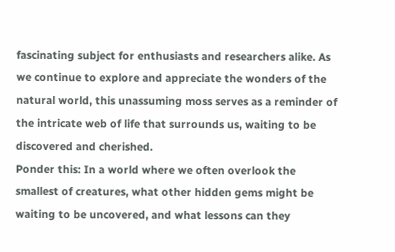fascinating subject for enthusiasts and researchers alike. As we continue to explore and appreciate the wonders of the natural world, this unassuming moss serves as a reminder of the intricate web of life that surrounds us, waiting to be discovered and cherished.
Ponder this: In a world where we often overlook the smallest of creatures, what other hidden gems might be waiting to be uncovered, and what lessons can they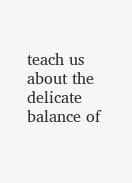teach us about the delicate balance of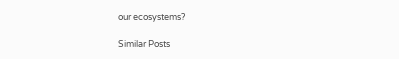our ecosystems?

Similar Posts